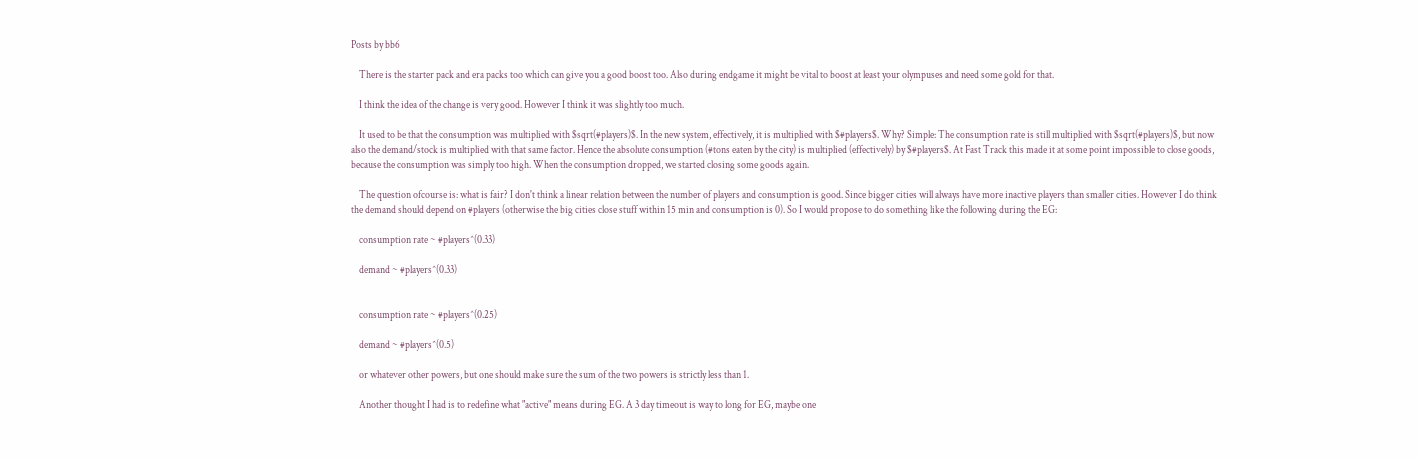Posts by bb6

    There is the starter pack and era packs too which can give you a good boost too. Also during endgame it might be vital to boost at least your olympuses and need some gold for that.

    I think the idea of the change is very good. However I think it was slightly too much.

    It used to be that the consumption was multiplied with $sqrt(#players)$. In the new system, effectively, it is multiplied with $#players$. Why? Simple: The consumption rate is still multiplied with $sqrt(#players)$, but now also the demand/stock is multiplied with that same factor. Hence the absolute consumption (#tons eaten by the city) is multiplied (effectively) by $#players$. At Fast Track this made it at some point impossible to close goods, because the consumption was simply too high. When the consumption dropped, we started closing some goods again.

    The question ofcourse is: what is fair? I don't think a linear relation between the number of players and consumption is good. Since bigger cities will always have more inactive players than smaller cities. However I do think the demand should depend on #players (otherwise the big cities close stuff within 15 min and consumption is 0). So I would propose to do something like the following during the EG:

    consumption rate ~ #players^(0.33)

    demand ~ #players^(0.33)


    consumption rate ~ #players^(0.25)

    demand ~ #players^(0.5)

    or whatever other powers, but one should make sure the sum of the two powers is strictly less than 1.

    Another thought I had is to redefine what "active" means during EG. A 3 day timeout is way to long for EG, maybe one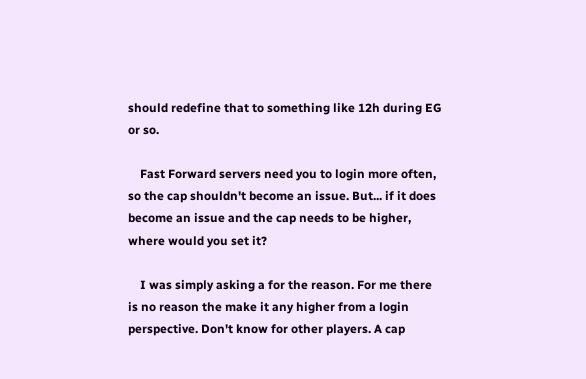should redefine that to something like 12h during EG or so.

    Fast Forward servers need you to login more often, so the cap shouldn't become an issue. But... if it does become an issue and the cap needs to be higher, where would you set it?

    I was simply asking a for the reason. For me there is no reason the make it any higher from a login perspective. Don't know for other players. A cap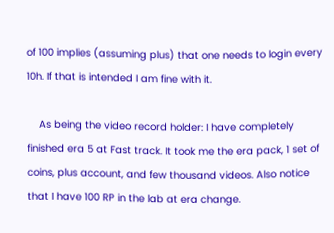of 100 implies (assuming plus) that one needs to login every 10h. If that is intended I am fine with it.

    As being the video record holder: I have completely finished era 5 at Fast track. It took me the era pack, 1 set of coins, plus account, and few thousand videos. Also notice that I have 100 RP in the lab at era change.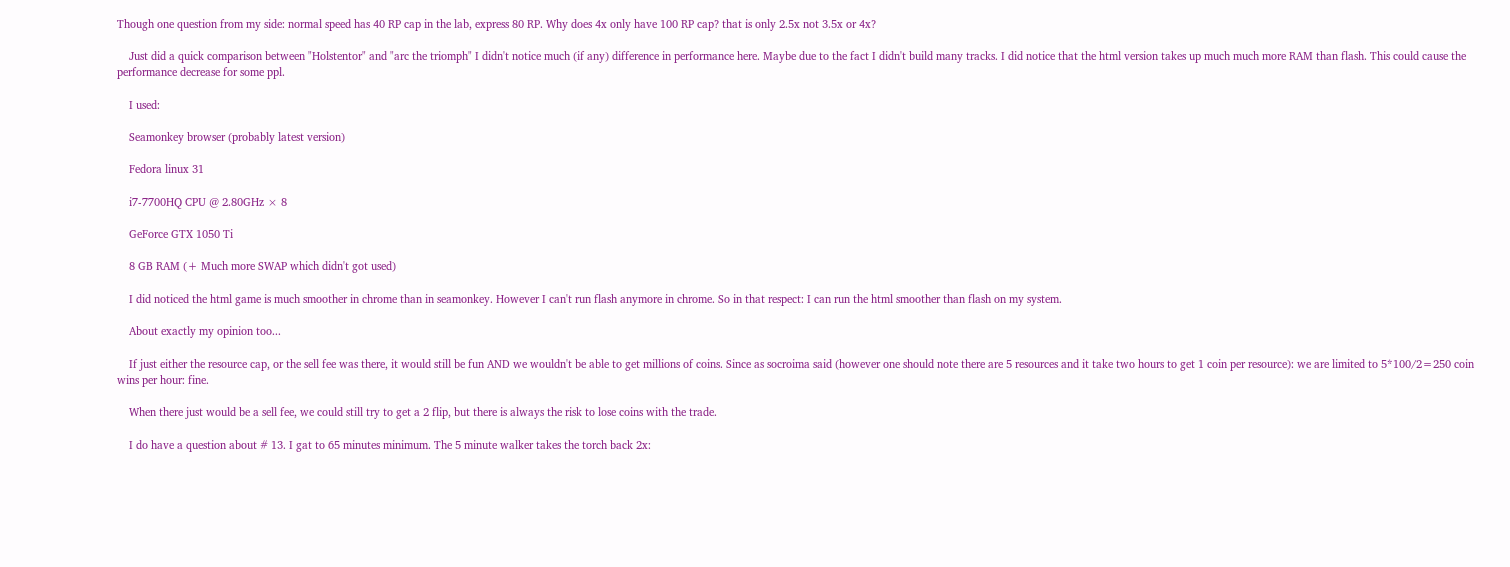Though one question from my side: normal speed has 40 RP cap in the lab, express 80 RP. Why does 4x only have 100 RP cap? that is only 2.5x not 3.5x or 4x?

    Just did a quick comparison between "Holstentor" and "arc the triomph" I didn't notice much (if any) difference in performance here. Maybe due to the fact I didn't build many tracks. I did notice that the html version takes up much much more RAM than flash. This could cause the performance decrease for some ppl.

    I used:

    Seamonkey browser (probably latest version)

    Fedora linux 31

    i7-7700HQ CPU @ 2.80GHz × 8

    GeForce GTX 1050 Ti

    8 GB RAM (+ Much more SWAP which didn't got used)

    I did noticed the html game is much smoother in chrome than in seamonkey. However I can't run flash anymore in chrome. So in that respect: I can run the html smoother than flash on my system.

    About exactly my opinion too...

    If just either the resource cap, or the sell fee was there, it would still be fun AND we wouldn't be able to get millions of coins. Since as socroima said (however one should note there are 5 resources and it take two hours to get 1 coin per resource): we are limited to 5*100/2=250 coin wins per hour: fine.

    When there just would be a sell fee, we could still try to get a 2 flip, but there is always the risk to lose coins with the trade.

    I do have a question about # 13. I gat to 65 minutes minimum. The 5 minute walker takes the torch back 2x: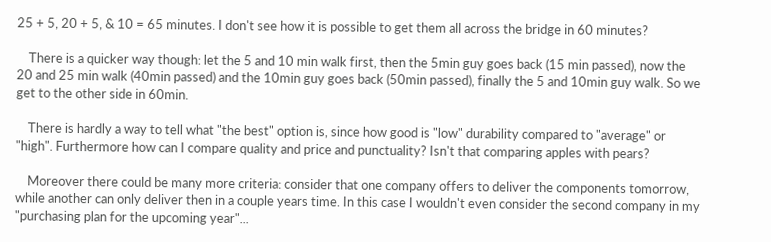25 + 5, 20 + 5, & 10 = 65 minutes. I don't see how it is possible to get them all across the bridge in 60 minutes?

    There is a quicker way though: let the 5 and 10 min walk first, then the 5min guy goes back (15 min passed), now the 20 and 25 min walk (40min passed) and the 10min guy goes back (50min passed), finally the 5 and 10min guy walk. So we get to the other side in 60min.

    There is hardly a way to tell what "the best" option is, since how good is "low" durability compared to "average" or "high". Furthermore how can I compare quality and price and punctuality? Isn't that comparing apples with pears?

    Moreover there could be many more criteria: consider that one company offers to deliver the components tomorrow, while another can only deliver then in a couple years time. In this case I wouldn't even consider the second company in my "purchasing plan for the upcoming year"...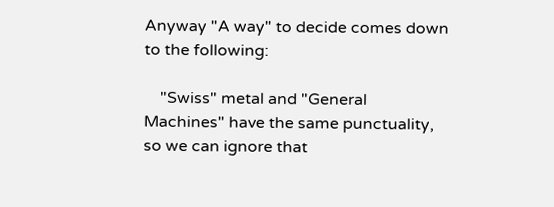Anyway "A way" to decide comes down to the following:

    "Swiss" metal and "General Machines" have the same punctuality, so we can ignore that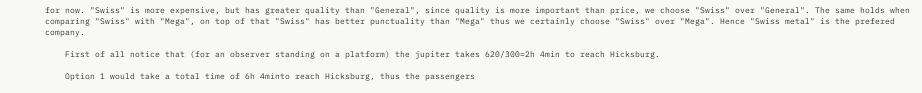for now. "Swiss" is more expensive, but has greater quality than "General", since quality is more important than price, we choose "Swiss" over "General". The same holds when comparing "Swiss" with "Mega", on top of that "Swiss" has better punctuality than "Mega" thus we certainly choose "Swiss" over "Mega". Hence "Swiss metal" is the prefered company.

    First of all notice that (for an observer standing on a platform) the jupiter takes 620/300=2h 4min to reach Hicksburg.

    Option 1 would take a total time of 6h 4minto reach Hicksburg, thus the passengers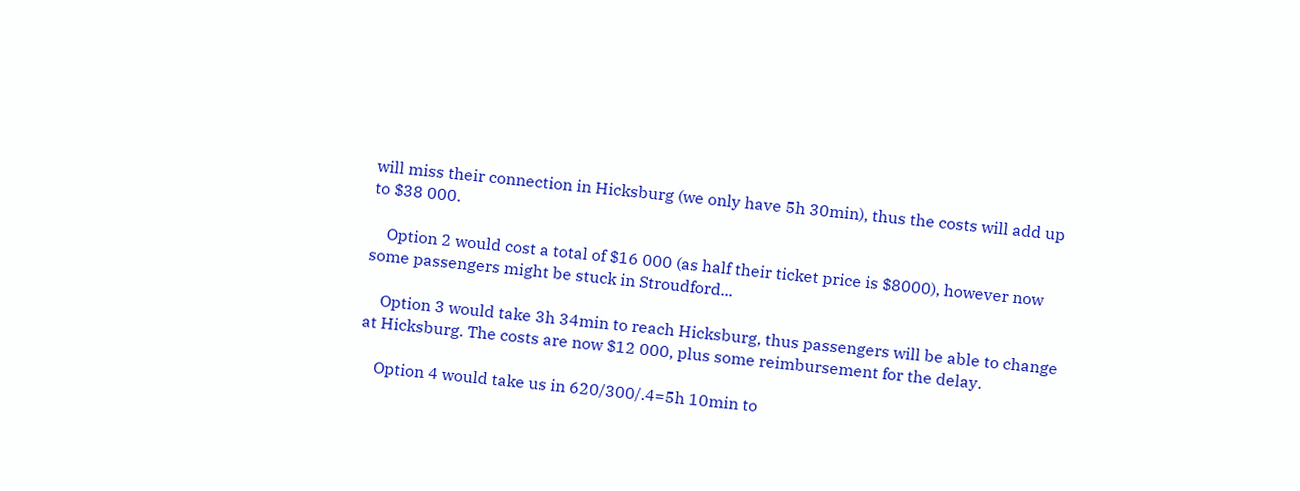will miss their connection in Hicksburg (we only have 5h 30min), thus the costs will add up to $38 000.

    Option 2 would cost a total of $16 000 (as half their ticket price is $8000), however now some passengers might be stuck in Stroudford...

    Option 3 would take 3h 34min to reach Hicksburg, thus passengers will be able to change at Hicksburg. The costs are now $12 000, plus some reimbursement for the delay.

    Option 4 would take us in 620/300/.4=5h 10min to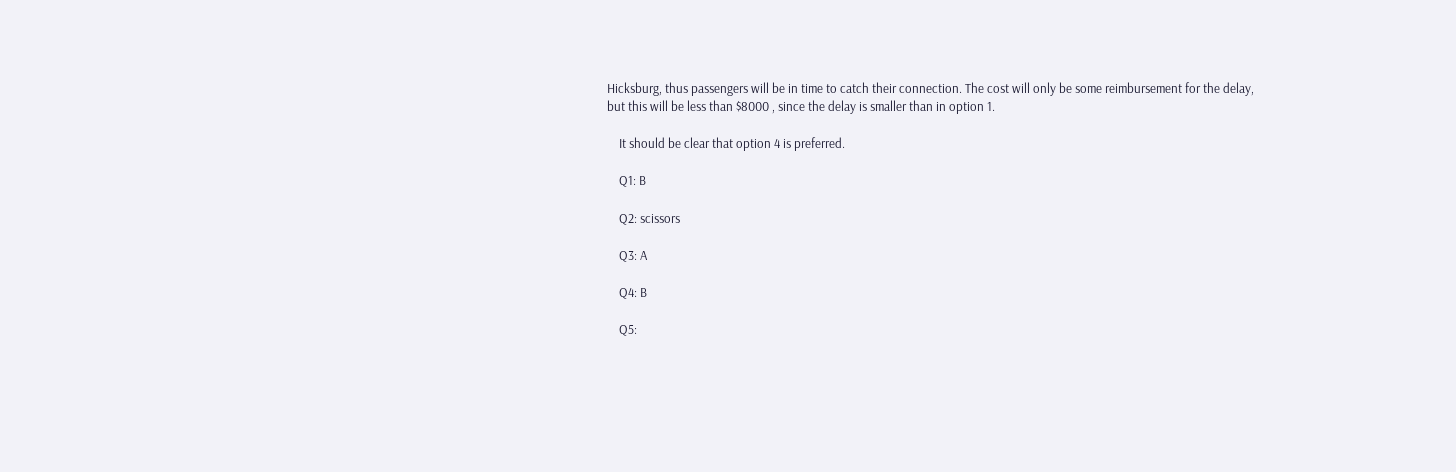Hicksburg, thus passengers will be in time to catch their connection. The cost will only be some reimbursement for the delay, but this will be less than $8000 , since the delay is smaller than in option 1.

    It should be clear that option 4 is preferred.

    Q1: B

    Q2: scissors

    Q3: A

    Q4: B

    Q5: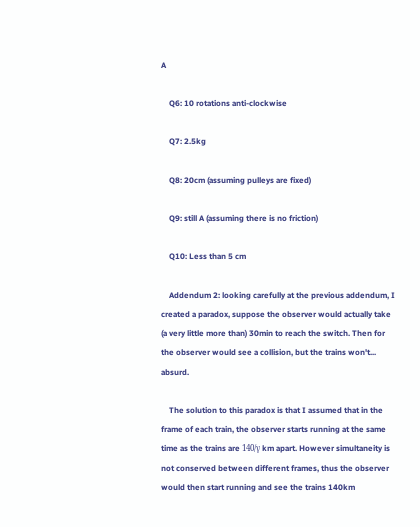A

    Q6: 10 rotations anti-clockwise

    Q7: 2.5kg

    Q8: 20cm (assuming pulleys are fixed)

    Q9: still A (assuming there is no friction)

    Q10: Less than 5 cm

    Addendum 2: looking carefully at the previous addendum, I created a paradox, suppose the observer would actually take (a very little more than) 30min to reach the switch. Then for the observer would see a collision, but the trains won't... absurd.

    The solution to this paradox is that I assumed that in the frame of each train, the observer starts running at the same time as the trains are 140/γ km apart. However simultaneity is not conserved between different frames, thus the observer would then start running and see the trains 140km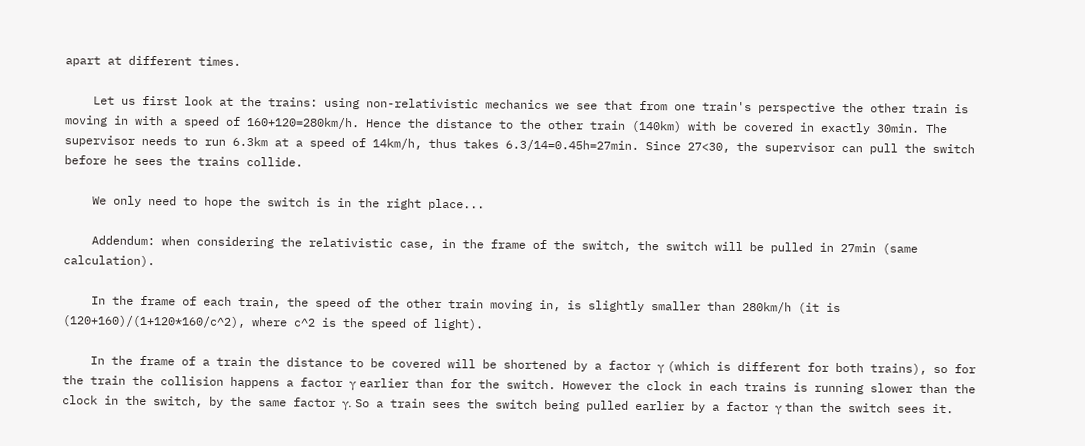apart at different times.

    Let us first look at the trains: using non-relativistic mechanics we see that from one train's perspective the other train is moving in with a speed of 160+120=280km/h. Hence the distance to the other train (140km) with be covered in exactly 30min. The supervisor needs to run 6.3km at a speed of 14km/h, thus takes 6.3/14=0.45h=27min. Since 27<30, the supervisor can pull the switch before he sees the trains collide.

    We only need to hope the switch is in the right place...

    Addendum: when considering the relativistic case, in the frame of the switch, the switch will be pulled in 27min (same calculation).

    In the frame of each train, the speed of the other train moving in, is slightly smaller than 280km/h (it is (120+160)/(1+120*160/c^2), where c^2 is the speed of light).

    In the frame of a train the distance to be covered will be shortened by a factor γ (which is different for both trains), so for the train the collision happens a factor γ earlier than for the switch. However the clock in each trains is running slower than the clock in the switch, by the same factor γ. So a train sees the switch being pulled earlier by a factor γ than the switch sees it.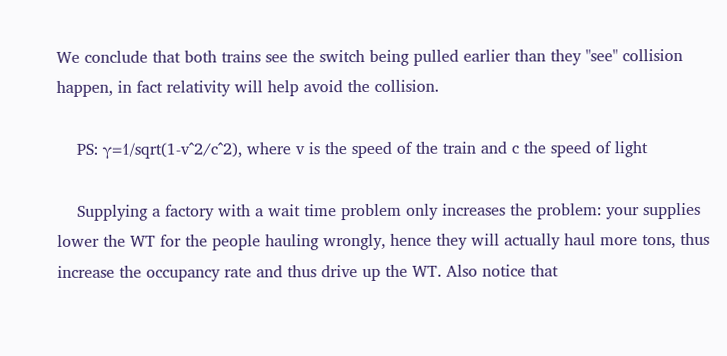We conclude that both trains see the switch being pulled earlier than they "see" collision happen, in fact relativity will help avoid the collision.

    PS: γ=1/sqrt(1-v^2/c^2), where v is the speed of the train and c the speed of light

    Supplying a factory with a wait time problem only increases the problem: your supplies lower the WT for the people hauling wrongly, hence they will actually haul more tons, thus increase the occupancy rate and thus drive up the WT. Also notice that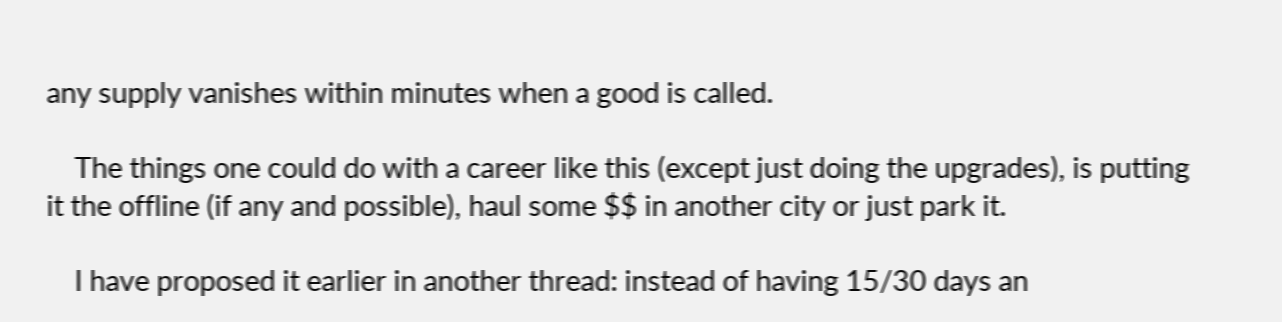any supply vanishes within minutes when a good is called.

    The things one could do with a career like this (except just doing the upgrades), is putting it the offline (if any and possible), haul some $$ in another city or just park it.

    I have proposed it earlier in another thread: instead of having 15/30 days an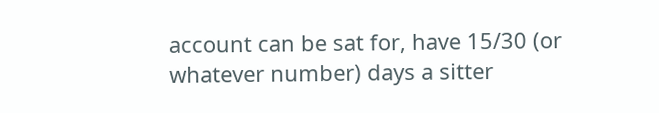account can be sat for, have 15/30 (or whatever number) days a sitter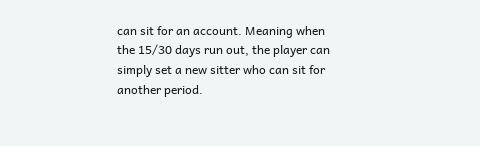can sit for an account. Meaning when the 15/30 days run out, the player can simply set a new sitter who can sit for another period.